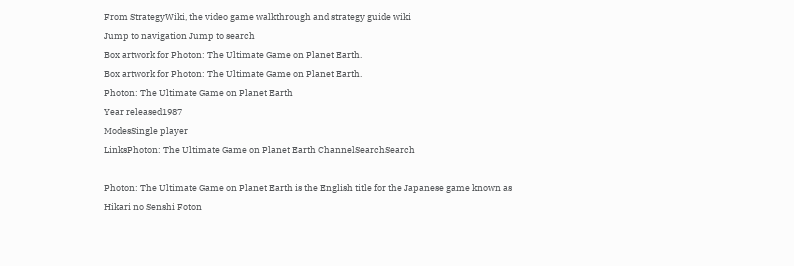From StrategyWiki, the video game walkthrough and strategy guide wiki
Jump to navigation Jump to search
Box artwork for Photon: The Ultimate Game on Planet Earth.
Box artwork for Photon: The Ultimate Game on Planet Earth.
Photon: The Ultimate Game on Planet Earth
Year released1987
ModesSingle player
LinksPhoton: The Ultimate Game on Planet Earth ChannelSearchSearch

Photon: The Ultimate Game on Planet Earth is the English title for the Japanese game known as Hikari no Senshi Foton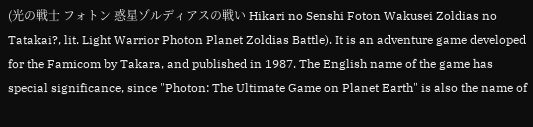(光の戦士 フォトン 惑星ゾルディアスの戦い Hikari no Senshi Foton Wakusei Zoldias no Tatakai?, lit. Light Warrior Photon Planet Zoldias Battle). It is an adventure game developed for the Famicom by Takara, and published in 1987. The English name of the game has special significance, since "Photon: The Ultimate Game on Planet Earth" is also the name of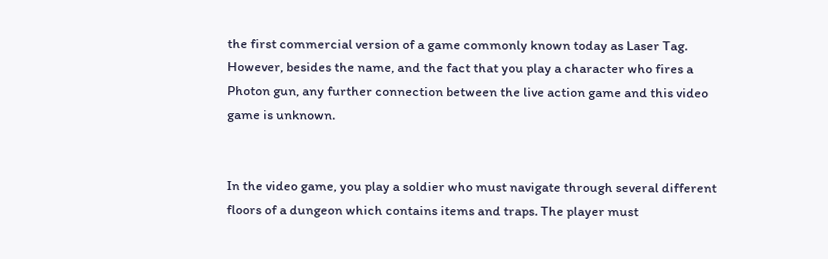the first commercial version of a game commonly known today as Laser Tag. However, besides the name, and the fact that you play a character who fires a Photon gun, any further connection between the live action game and this video game is unknown.


In the video game, you play a soldier who must navigate through several different floors of a dungeon which contains items and traps. The player must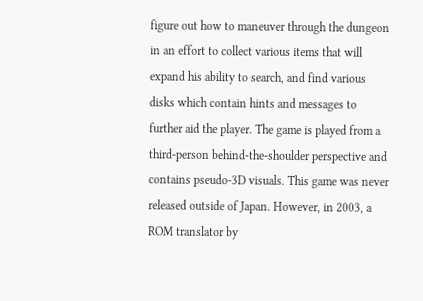figure out how to maneuver through the dungeon in an effort to collect various items that will expand his ability to search, and find various disks which contain hints and messages to further aid the player. The game is played from a third-person behind-the-shoulder perspective and contains pseudo-3D visuals. This game was never released outside of Japan. However, in 2003, a ROM translator by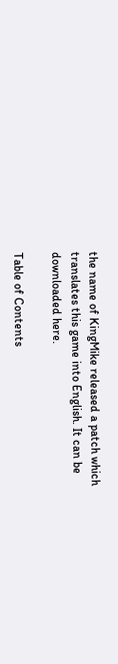the name of KingMike released a patch which translates this game into English. It can be downloaded here.

Table of Contents